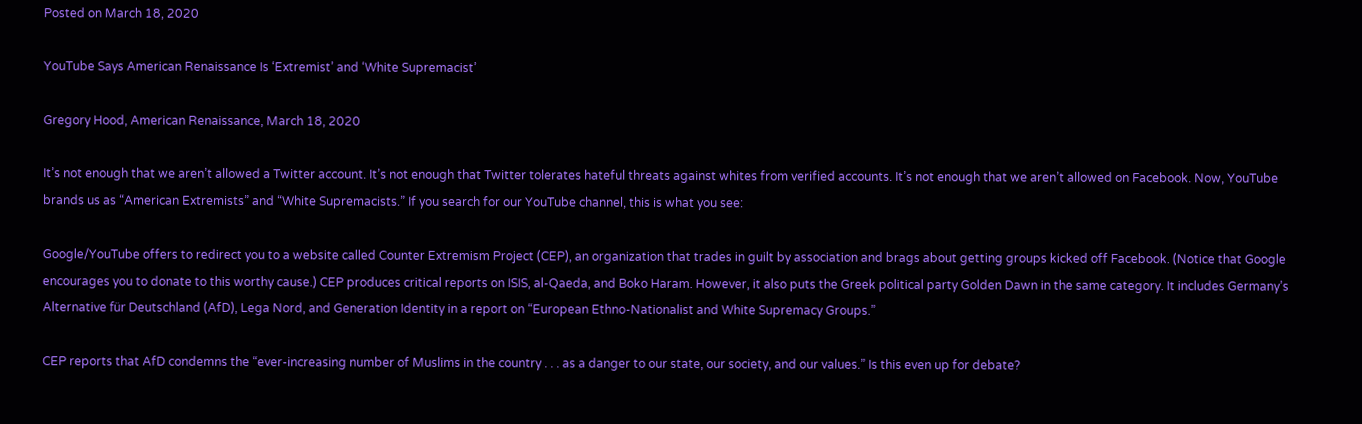Posted on March 18, 2020

YouTube Says American Renaissance Is ‘Extremist’ and ‘White Supremacist’

Gregory Hood, American Renaissance, March 18, 2020

It’s not enough that we aren’t allowed a Twitter account. It’s not enough that Twitter tolerates hateful threats against whites from verified accounts. It’s not enough that we aren’t allowed on Facebook. Now, YouTube brands us as “American Extremists” and “White Supremacists.” If you search for our YouTube channel, this is what you see:

Google/YouTube offers to redirect you to a website called Counter Extremism Project (CEP), an organization that trades in guilt by association and brags about getting groups kicked off Facebook. (Notice that Google encourages you to donate to this worthy cause.) CEP produces critical reports on ISIS, al-Qaeda, and Boko Haram. However, it also puts the Greek political party Golden Dawn in the same category. It includes Germany’s Alternative für Deutschland (AfD), Lega Nord, and Generation Identity in a report on “European Ethno-Nationalist and White Supremacy Groups.”

CEP reports that AfD condemns the “ever-increasing number of Muslims in the country . . . as a danger to our state, our society, and our values.” Is this even up for debate?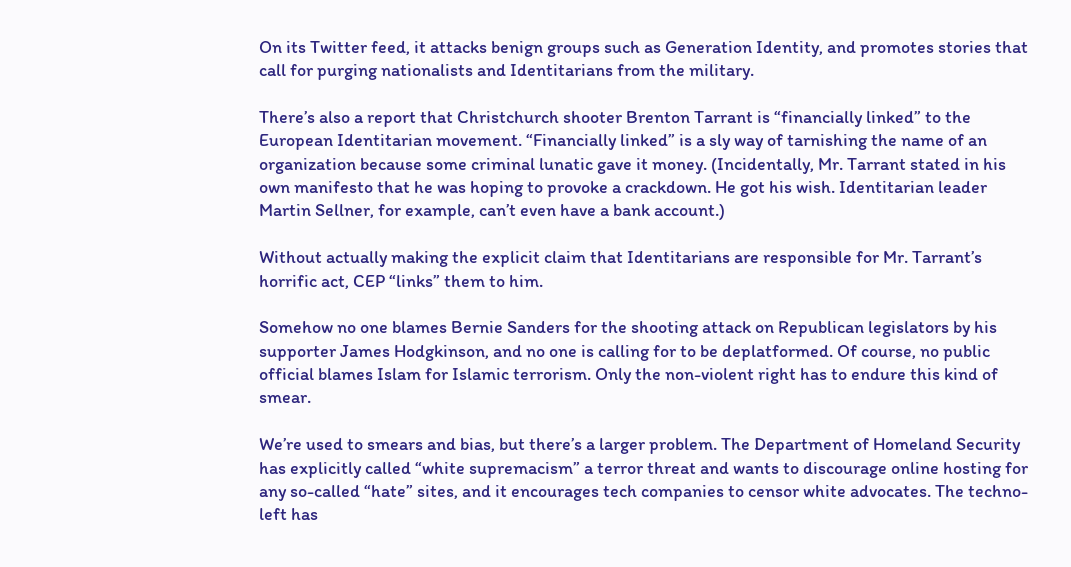On its Twitter feed, it attacks benign groups such as Generation Identity, and promotes stories that call for purging nationalists and Identitarians from the military.

There’s also a report that Christchurch shooter Brenton Tarrant is “financially linked” to the European Identitarian movement. “Financially linked” is a sly way of tarnishing the name of an organization because some criminal lunatic gave it money. (Incidentally, Mr. Tarrant stated in his own manifesto that he was hoping to provoke a crackdown. He got his wish. Identitarian leader Martin Sellner, for example, can’t even have a bank account.)

Without actually making the explicit claim that Identitarians are responsible for Mr. Tarrant’s horrific act, CEP “links” them to him.

Somehow no one blames Bernie Sanders for the shooting attack on Republican legislators by his supporter James Hodgkinson, and no one is calling for to be deplatformed. Of course, no public official blames Islam for Islamic terrorism. Only the non-violent right has to endure this kind of smear.

We’re used to smears and bias, but there’s a larger problem. The Department of Homeland Security has explicitly called “white supremacism” a terror threat and wants to discourage online hosting for any so-called “hate” sites, and it encourages tech companies to censor white advocates. The techno-left has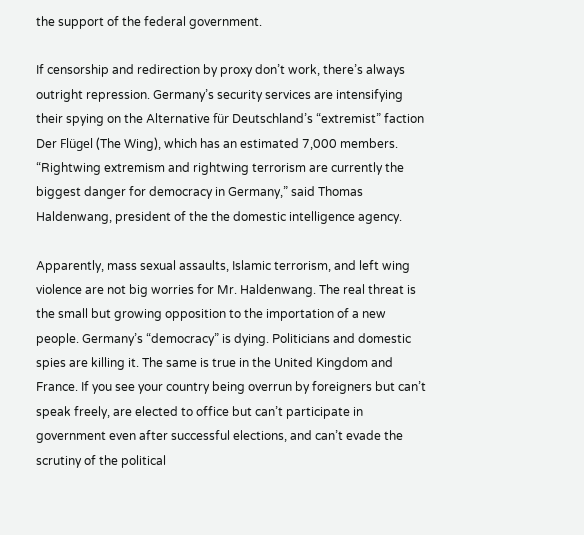the support of the federal government.

If censorship and redirection by proxy don’t work, there’s always outright repression. Germany’s security services are intensifying their spying on the Alternative für Deutschland’s “extremist” faction Der Flügel (The Wing), which has an estimated 7,000 members. “Rightwing extremism and rightwing terrorism are currently the biggest danger for democracy in Germany,” said Thomas Haldenwang, president of the the domestic intelligence agency.

Apparently, mass sexual assaults, Islamic terrorism, and left wing violence are not big worries for Mr. Haldenwang. The real threat is the small but growing opposition to the importation of a new people. Germany’s “democracy” is dying. Politicians and domestic spies are killing it. The same is true in the United Kingdom and France. If you see your country being overrun by foreigners but can’t speak freely, are elected to office but can’t participate in government even after successful elections, and can’t evade the scrutiny of the political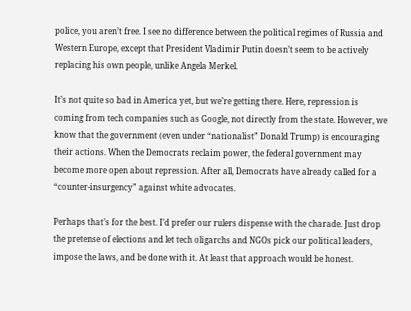police, you aren’t free. I see no difference between the political regimes of Russia and Western Europe, except that President Vladimir Putin doesn’t seem to be actively replacing his own people, unlike Angela Merkel.

It’s not quite so bad in America yet, but we’re getting there. Here, repression is coming from tech companies such as Google, not directly from the state. However, we know that the government (even under “nationalist” Donald Trump) is encouraging their actions. When the Democrats reclaim power, the federal government may become more open about repression. After all, Democrats have already called for a “counter-insurgency” against white advocates.

Perhaps that’s for the best. I’d prefer our rulers dispense with the charade. Just drop the pretense of elections and let tech oligarchs and NGOs pick our political leaders, impose the laws, and be done with it. At least that approach would be honest.